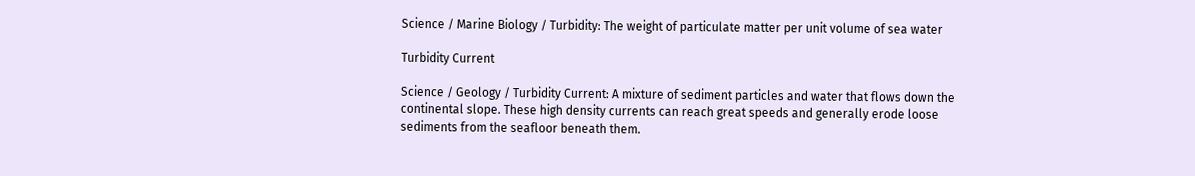Science / Marine Biology / Turbidity: The weight of particulate matter per unit volume of sea water

Turbidity Current

Science / Geology / Turbidity Current: A mixture of sediment particles and water that flows down the continental slope. These high density currents can reach great speeds and generally erode loose sediments from the seafloor beneath them.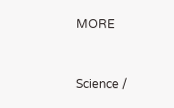MORE


Science /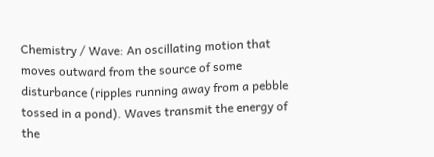Chemistry / Wave: An oscillating motion that moves outward from the source of some disturbance (ripples running away from a pebble tossed in a pond). Waves transmit the energy of the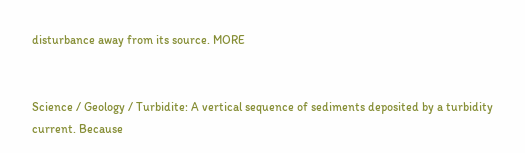disturbance away from its source. MORE


Science / Geology / Turbidite: A vertical sequence of sediments deposited by a turbidity current. Because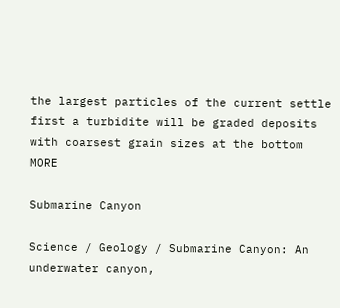the largest particles of the current settle first a turbidite will be graded deposits with coarsest grain sizes at the bottom MORE

Submarine Canyon

Science / Geology / Submarine Canyon: An underwater canyon,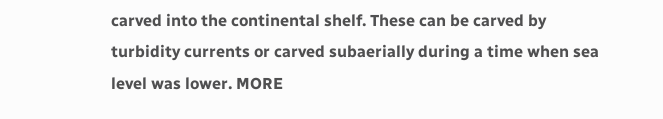carved into the continental shelf. These can be carved by turbidity currents or carved subaerially during a time when sea level was lower. MORE